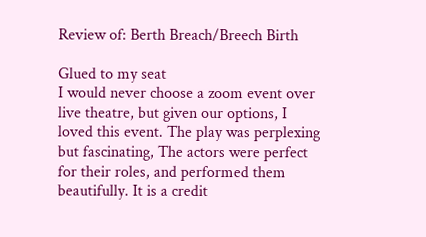Review of: Berth Breach/Breech Birth

Glued to my seat
I would never choose a zoom event over live theatre, but given our options, I loved this event. The play was perplexing but fascinating, The actors were perfect for their roles, and performed them beautifully. It is a credit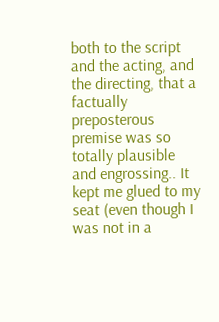both to the script and the acting, and the directing, that a factually preposterous premise was so totally plausible and engrossing.. It kept me glued to my seat (even though I was not in a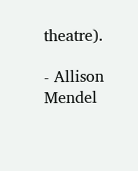theatre).

- Allison Mendel